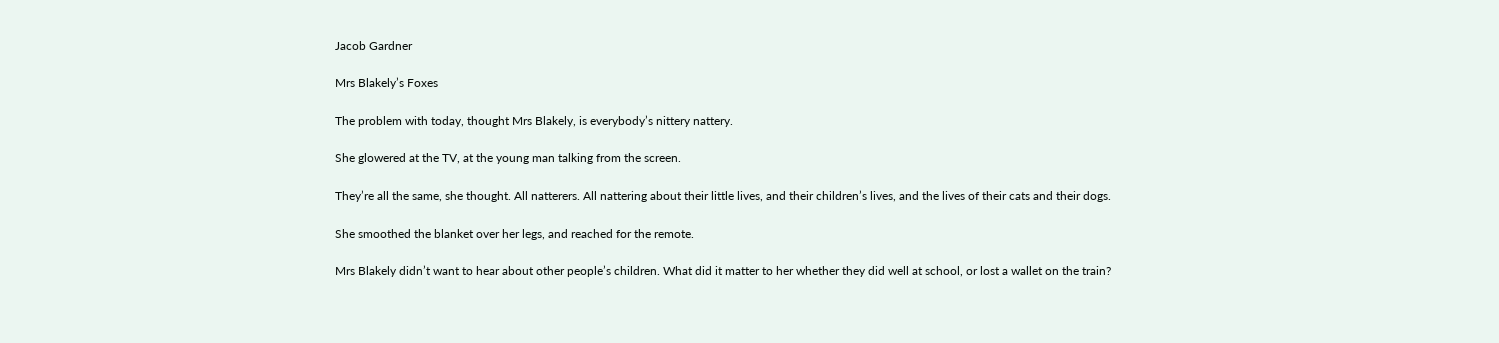Jacob Gardner

Mrs Blakely’s Foxes

The problem with today, thought Mrs Blakely, is everybody’s nittery nattery.

She glowered at the TV, at the young man talking from the screen.

They’re all the same, she thought. All natterers. All nattering about their little lives, and their children’s lives, and the lives of their cats and their dogs.

She smoothed the blanket over her legs, and reached for the remote.

Mrs Blakely didn’t want to hear about other people’s children. What did it matter to her whether they did well at school, or lost a wallet on the train?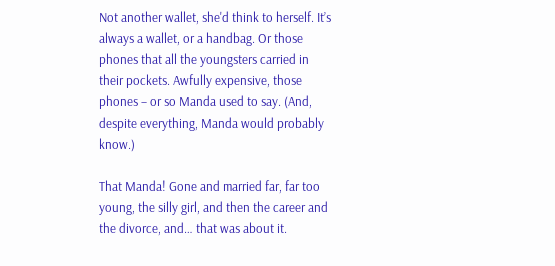Not another wallet, she'd think to herself. It’s always a wallet, or a handbag. Or those phones that all the youngsters carried in their pockets. Awfully expensive, those phones – or so Manda used to say. (And, despite everything, Manda would probably know.)

That Manda! Gone and married far, far too young, the silly girl, and then the career and the divorce, and… that was about it.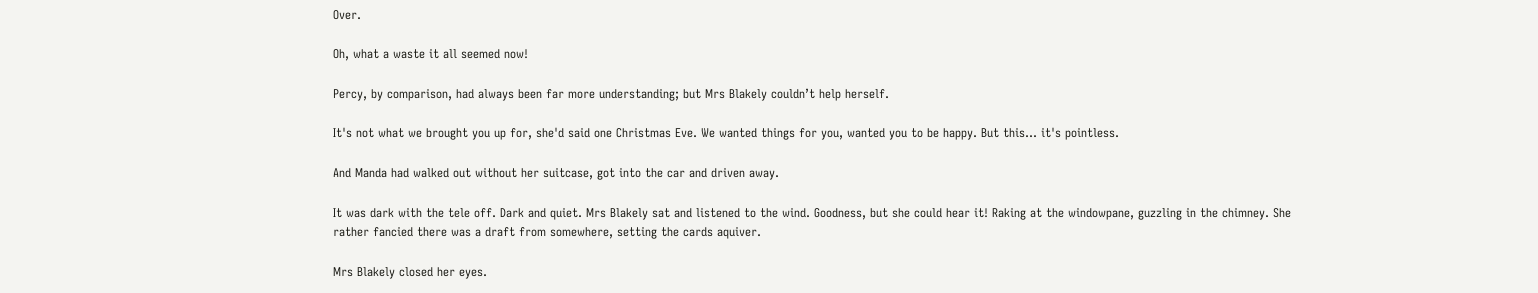Over.

Oh, what a waste it all seemed now!

Percy, by comparison, had always been far more understanding; but Mrs Blakely couldn’t help herself.

It's not what we brought you up for, she'd said one Christmas Eve. We wanted things for you, wanted you to be happy. But this... it's pointless.

And Manda had walked out without her suitcase, got into the car and driven away.

It was dark with the tele off. Dark and quiet. Mrs Blakely sat and listened to the wind. Goodness, but she could hear it! Raking at the windowpane, guzzling in the chimney. She rather fancied there was a draft from somewhere, setting the cards aquiver.

Mrs Blakely closed her eyes.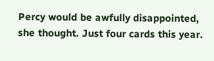Percy would be awfully disappointed, she thought. Just four cards this year.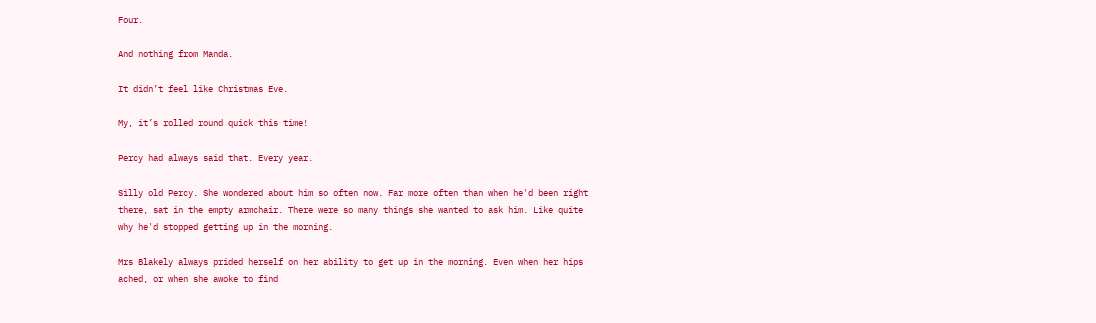Four.

And nothing from Manda.

It didn’t feel like Christmas Eve.

My, it’s rolled round quick this time!

Percy had always said that. Every year.

Silly old Percy. She wondered about him so often now. Far more often than when he'd been right there, sat in the empty armchair. There were so many things she wanted to ask him. Like quite why he'd stopped getting up in the morning.

Mrs Blakely always prided herself on her ability to get up in the morning. Even when her hips ached, or when she awoke to find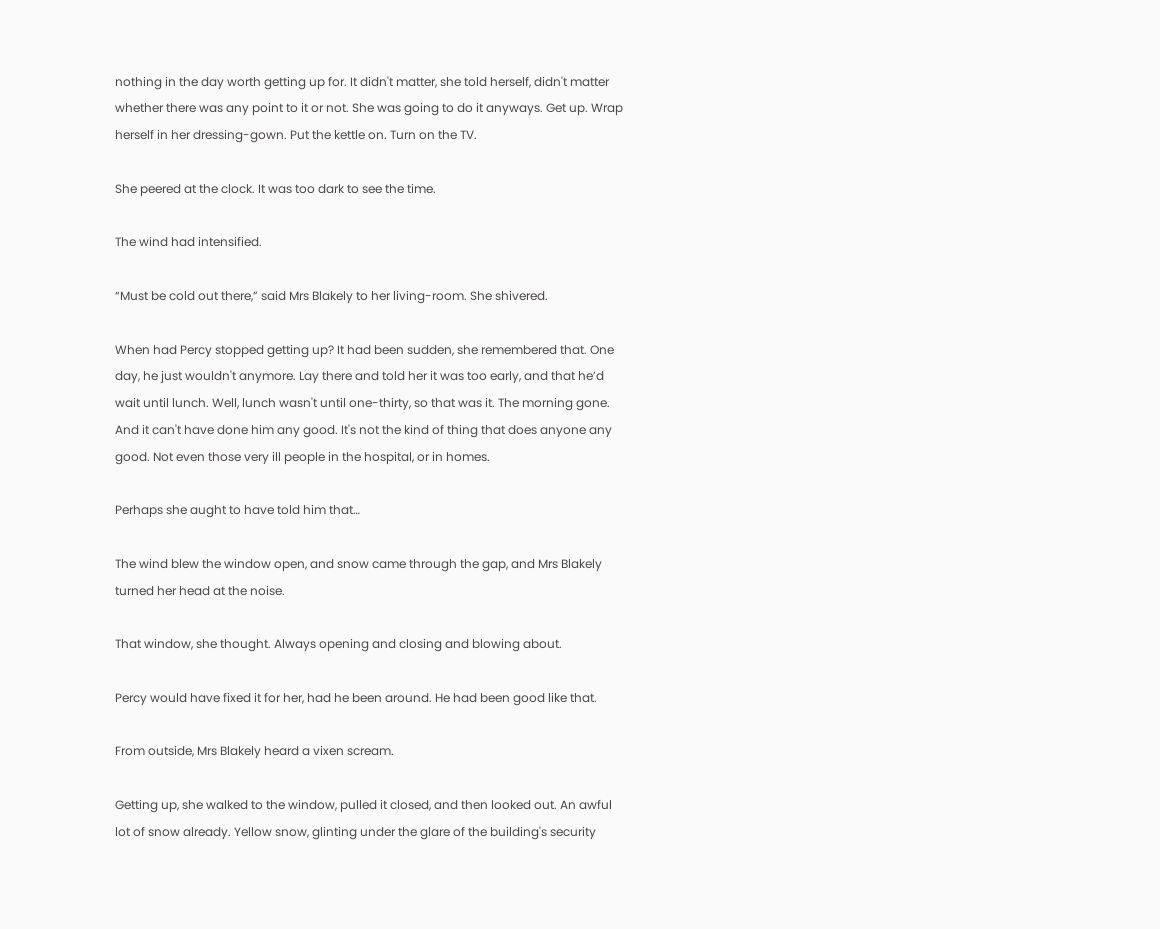nothing in the day worth getting up for. It didn't matter, she told herself, didn't matter whether there was any point to it or not. She was going to do it anyways. Get up. Wrap herself in her dressing-gown. Put the kettle on. Turn on the TV.

She peered at the clock. It was too dark to see the time.

The wind had intensified.

“Must be cold out there,” said Mrs Blakely to her living-room. She shivered.

When had Percy stopped getting up? It had been sudden, she remembered that. One day, he just wouldn't anymore. Lay there and told her it was too early, and that he’d wait until lunch. Well, lunch wasn't until one-thirty, so that was it. The morning gone. And it can't have done him any good. It's not the kind of thing that does anyone any good. Not even those very ill people in the hospital, or in homes.

Perhaps she aught to have told him that…

The wind blew the window open, and snow came through the gap, and Mrs Blakely turned her head at the noise.

That window, she thought. Always opening and closing and blowing about.

Percy would have fixed it for her, had he been around. He had been good like that.

From outside, Mrs Blakely heard a vixen scream.

Getting up, she walked to the window, pulled it closed, and then looked out. An awful lot of snow already. Yellow snow, glinting under the glare of the building's security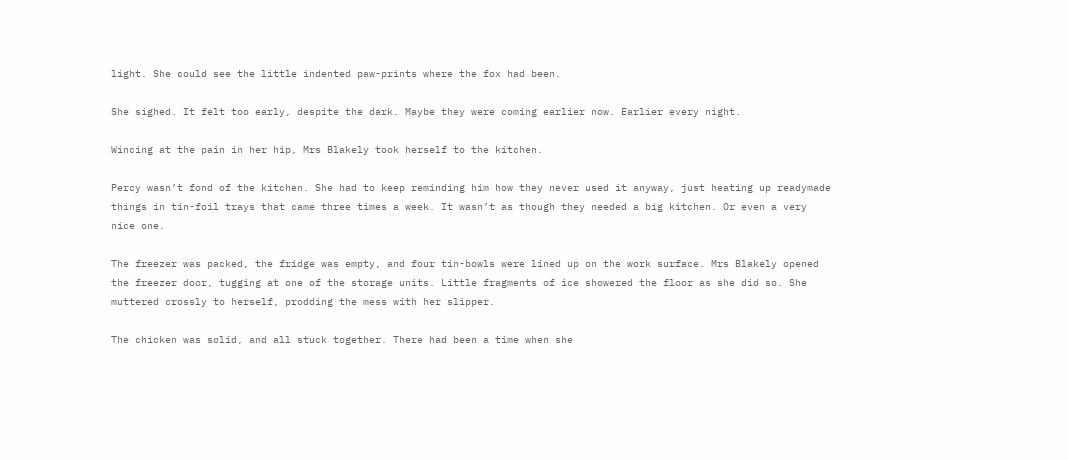light. She could see the little indented paw-prints where the fox had been.

She sighed. It felt too early, despite the dark. Maybe they were coming earlier now. Earlier every night.

Wincing at the pain in her hip, Mrs Blakely took herself to the kitchen.

Percy wasn’t fond of the kitchen. She had to keep reminding him how they never used it anyway, just heating up readymade things in tin-foil trays that came three times a week. It wasn’t as though they needed a big kitchen. Or even a very nice one.

The freezer was packed, the fridge was empty, and four tin-bowls were lined up on the work surface. Mrs Blakely opened the freezer door, tugging at one of the storage units. Little fragments of ice showered the floor as she did so. She muttered crossly to herself, prodding the mess with her slipper.

The chicken was solid, and all stuck together. There had been a time when she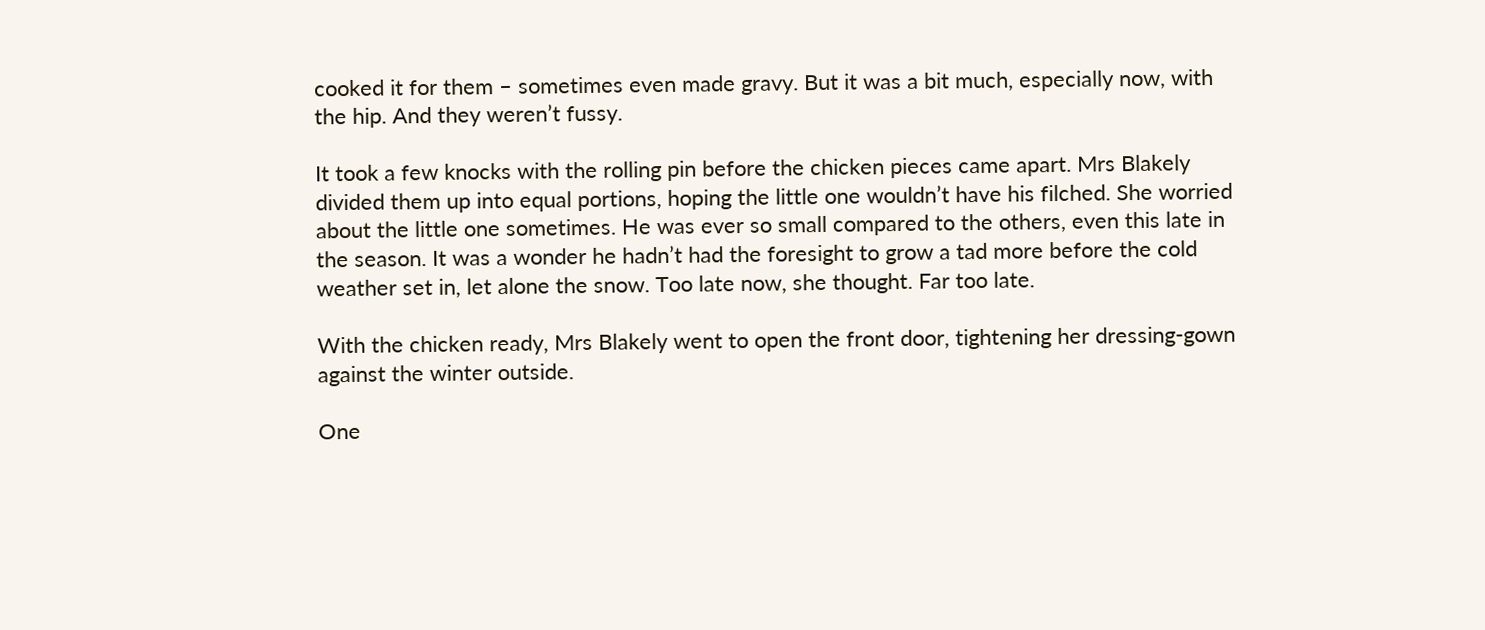cooked it for them – sometimes even made gravy. But it was a bit much, especially now, with the hip. And they weren’t fussy.

It took a few knocks with the rolling pin before the chicken pieces came apart. Mrs Blakely divided them up into equal portions, hoping the little one wouldn’t have his filched. She worried about the little one sometimes. He was ever so small compared to the others, even this late in the season. It was a wonder he hadn’t had the foresight to grow a tad more before the cold weather set in, let alone the snow. Too late now, she thought. Far too late.

With the chicken ready, Mrs Blakely went to open the front door, tightening her dressing-gown against the winter outside.

One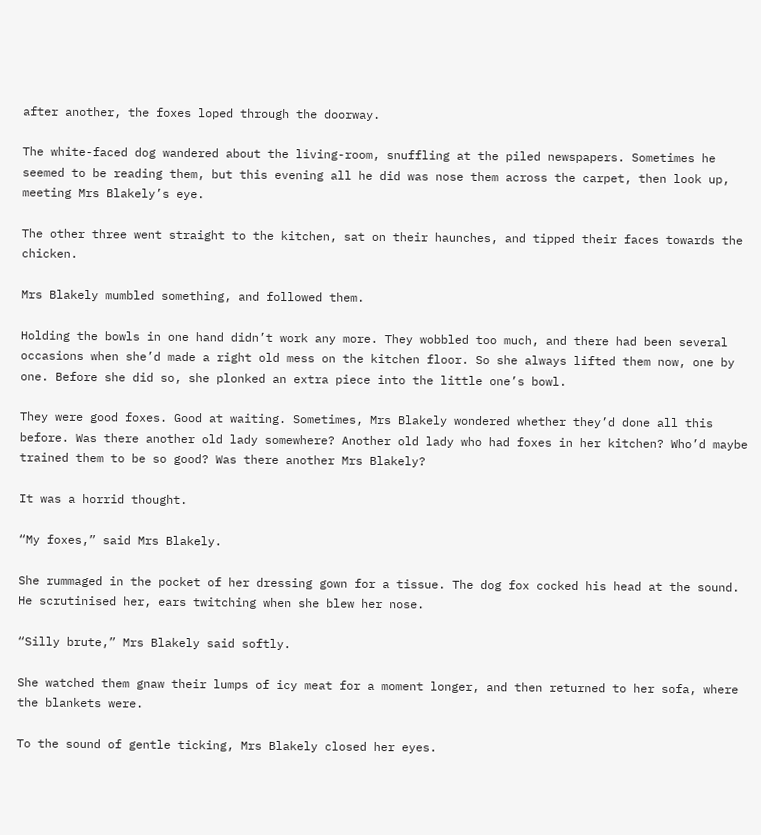after another, the foxes loped through the doorway.

The white-faced dog wandered about the living-room, snuffling at the piled newspapers. Sometimes he seemed to be reading them, but this evening all he did was nose them across the carpet, then look up, meeting Mrs Blakely’s eye.

The other three went straight to the kitchen, sat on their haunches, and tipped their faces towards the chicken.

Mrs Blakely mumbled something, and followed them.

Holding the bowls in one hand didn’t work any more. They wobbled too much, and there had been several occasions when she’d made a right old mess on the kitchen floor. So she always lifted them now, one by one. Before she did so, she plonked an extra piece into the little one’s bowl.

They were good foxes. Good at waiting. Sometimes, Mrs Blakely wondered whether they’d done all this before. Was there another old lady somewhere? Another old lady who had foxes in her kitchen? Who’d maybe trained them to be so good? Was there another Mrs Blakely?

It was a horrid thought.

“My foxes,” said Mrs Blakely.

She rummaged in the pocket of her dressing gown for a tissue. The dog fox cocked his head at the sound. He scrutinised her, ears twitching when she blew her nose.

“Silly brute,” Mrs Blakely said softly.

She watched them gnaw their lumps of icy meat for a moment longer, and then returned to her sofa, where the blankets were.

To the sound of gentle ticking, Mrs Blakely closed her eyes.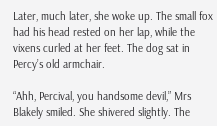Later, much later, she woke up. The small fox had his head rested on her lap, while the vixens curled at her feet. The dog sat in Percy’s old armchair.

“Ahh, Percival, you handsome devil,” Mrs Blakely smiled. She shivered slightly. The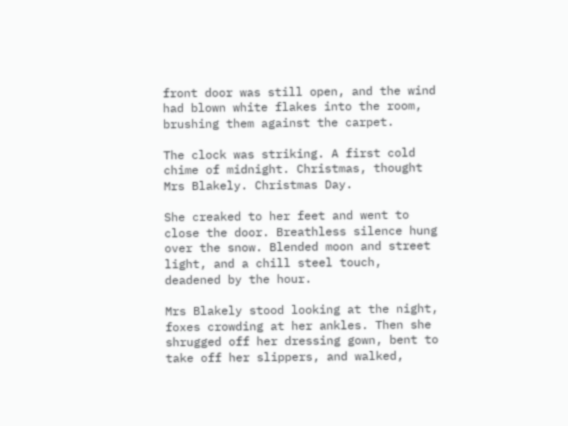front door was still open, and the wind had blown white flakes into the room, brushing them against the carpet.

The clock was striking. A first cold chime of midnight. Christmas, thought Mrs Blakely. Christmas Day.

She creaked to her feet and went to close the door. Breathless silence hung over the snow. Blended moon and street light, and a chill steel touch, deadened by the hour.

Mrs Blakely stood looking at the night, foxes crowding at her ankles. Then she shrugged off her dressing gown, bent to take off her slippers, and walked,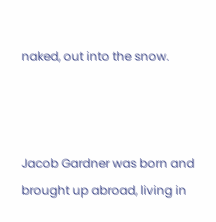naked, out into the snow.



Jacob Gardner was born and brought up abroad, living in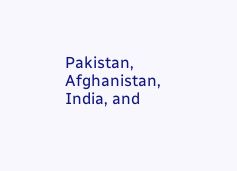Pakistan, Afghanistan, India, and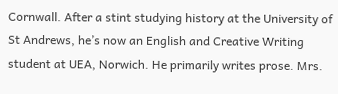Cornwall. After a stint studying history at the University of St Andrews, he’s now an English and Creative Writing student at UEA, Norwich. He primarily writes prose. Mrs.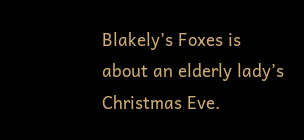Blakely’s Foxes is about an elderly lady’s Christmas Eve.